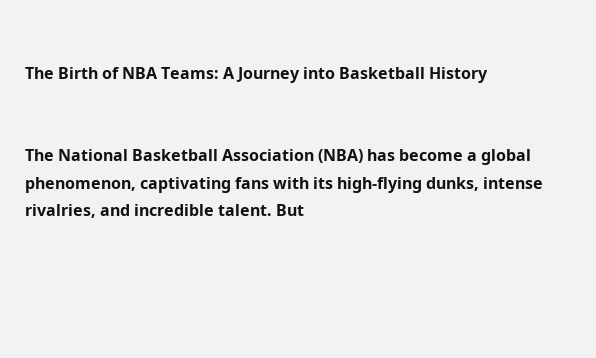The Birth of NBA Teams: A Journey into Basketball History


The National Basketball Association (NBA) has become a global phenomenon, captivating fans with its high-flying dunks, intense rivalries, and incredible talent. But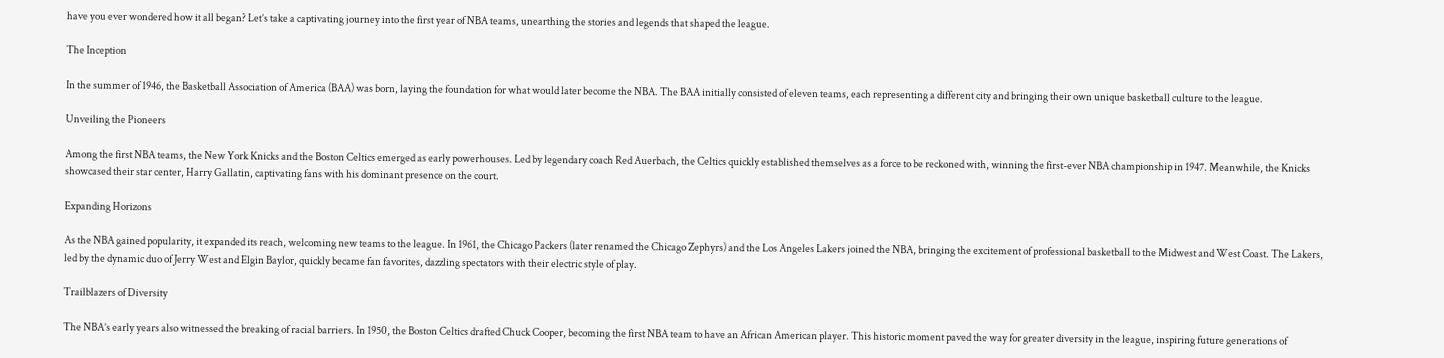have you ever wondered how it all began? Let’s take a captivating journey into the first year of NBA teams, unearthing the stories and legends that shaped the league.

The Inception

In the summer of 1946, the Basketball Association of America (BAA) was born, laying the foundation for what would later become the NBA. The BAA initially consisted of eleven teams, each representing a different city and bringing their own unique basketball culture to the league.

Unveiling the Pioneers

Among the first NBA teams, the New York Knicks and the Boston Celtics emerged as early powerhouses. Led by legendary coach Red Auerbach, the Celtics quickly established themselves as a force to be reckoned with, winning the first-ever NBA championship in 1947. Meanwhile, the Knicks showcased their star center, Harry Gallatin, captivating fans with his dominant presence on the court.

Expanding Horizons

As the NBA gained popularity, it expanded its reach, welcoming new teams to the league. In 1961, the Chicago Packers (later renamed the Chicago Zephyrs) and the Los Angeles Lakers joined the NBA, bringing the excitement of professional basketball to the Midwest and West Coast. The Lakers, led by the dynamic duo of Jerry West and Elgin Baylor, quickly became fan favorites, dazzling spectators with their electric style of play.

Trailblazers of Diversity

The NBA’s early years also witnessed the breaking of racial barriers. In 1950, the Boston Celtics drafted Chuck Cooper, becoming the first NBA team to have an African American player. This historic moment paved the way for greater diversity in the league, inspiring future generations of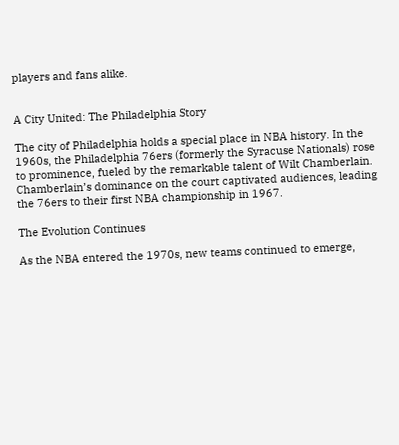players and fans alike.


A City United: The Philadelphia Story

The city of Philadelphia holds a special place in NBA history. In the 1960s, the Philadelphia 76ers (formerly the Syracuse Nationals) rose to prominence, fueled by the remarkable talent of Wilt Chamberlain. Chamberlain’s dominance on the court captivated audiences, leading the 76ers to their first NBA championship in 1967.

The Evolution Continues

As the NBA entered the 1970s, new teams continued to emerge,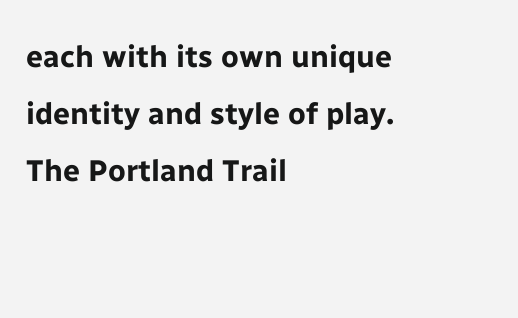each with its own unique identity and style of play. The Portland Trail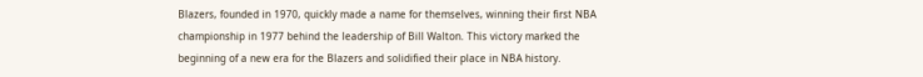Blazers, founded in 1970, quickly made a name for themselves, winning their first NBA championship in 1977 behind the leadership of Bill Walton. This victory marked the beginning of a new era for the Blazers and solidified their place in NBA history.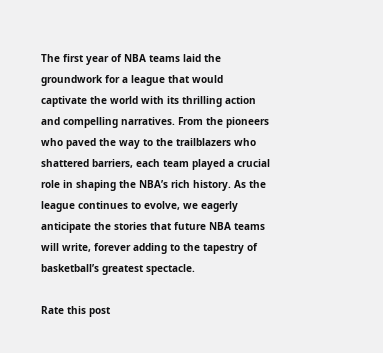The first year of NBA teams laid the groundwork for a league that would captivate the world with its thrilling action and compelling narratives. From the pioneers who paved the way to the trailblazers who shattered barriers, each team played a crucial role in shaping the NBA’s rich history. As the league continues to evolve, we eagerly anticipate the stories that future NBA teams will write, forever adding to the tapestry of basketball’s greatest spectacle.

Rate this post